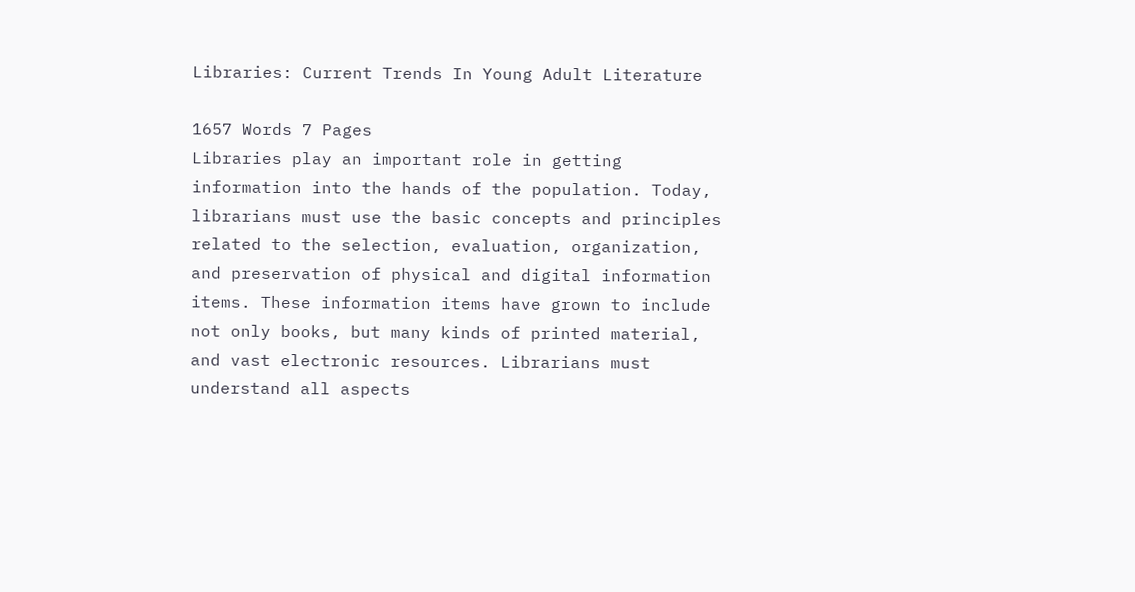Libraries: Current Trends In Young Adult Literature

1657 Words 7 Pages
Libraries play an important role in getting information into the hands of the population. Today, librarians must use the basic concepts and principles related to the selection, evaluation, organization, and preservation of physical and digital information items. These information items have grown to include not only books, but many kinds of printed material, and vast electronic resources. Librarians must understand all aspects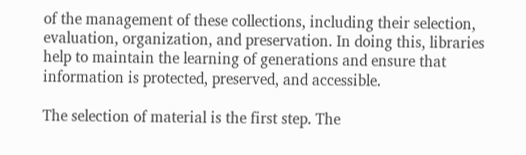of the management of these collections, including their selection, evaluation, organization, and preservation. In doing this, libraries help to maintain the learning of generations and ensure that information is protected, preserved, and accessible.

The selection of material is the first step. The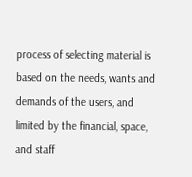process of selecting material is based on the needs, wants and demands of the users, and limited by the financial, space, and staff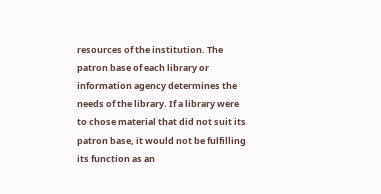resources of the institution. The patron base of each library or information agency determines the needs of the library. If a library were to chose material that did not suit its patron base, it would not be fulfilling its function as an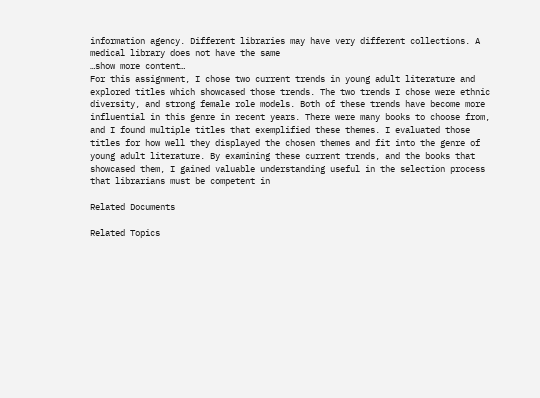information agency. Different libraries may have very different collections. A medical library does not have the same
…show more content…
For this assignment, I chose two current trends in young adult literature and explored titles which showcased those trends. The two trends I chose were ethnic diversity, and strong female role models. Both of these trends have become more influential in this genre in recent years. There were many books to choose from, and I found multiple titles that exemplified these themes. I evaluated those titles for how well they displayed the chosen themes and fit into the genre of young adult literature. By examining these current trends, and the books that showcased them, I gained valuable understanding useful in the selection process that librarians must be competent in

Related Documents

Related Topics